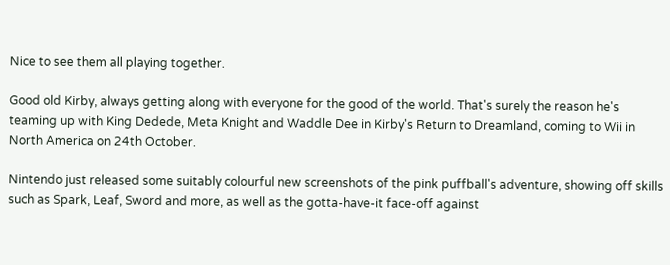Nice to see them all playing together.

Good old Kirby, always getting along with everyone for the good of the world. That's surely the reason he's teaming up with King Dedede, Meta Knight and Waddle Dee in Kirby's Return to Dreamland, coming to Wii in North America on 24th October.

Nintendo just released some suitably colourful new screenshots of the pink puffball's adventure, showing off skills such as Spark, Leaf, Sword and more, as well as the gotta-have-it face-off against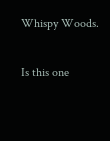Whispy Woods.

Is this one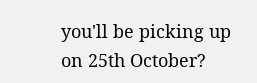you'll be picking up on 25th October?